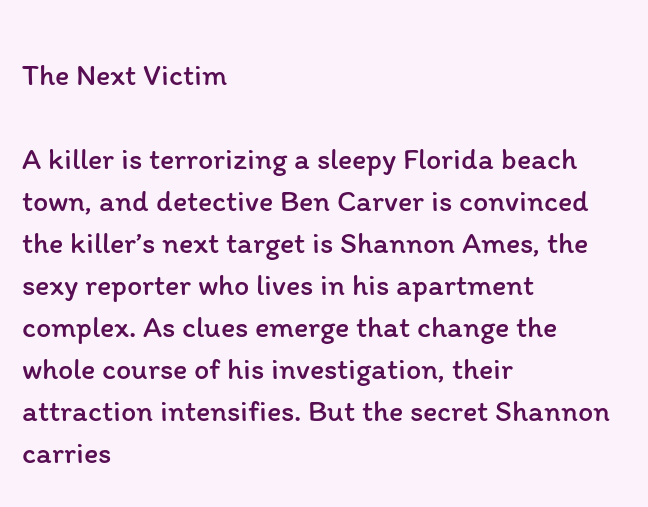The Next Victim

A killer is terrorizing a sleepy Florida beach town, and detective Ben Carver is convinced the killer’s next target is Shannon Ames, the sexy reporter who lives in his apartment complex. As clues emerge that change the whole course of his investigation, their attraction intensifies. But the secret Shannon carries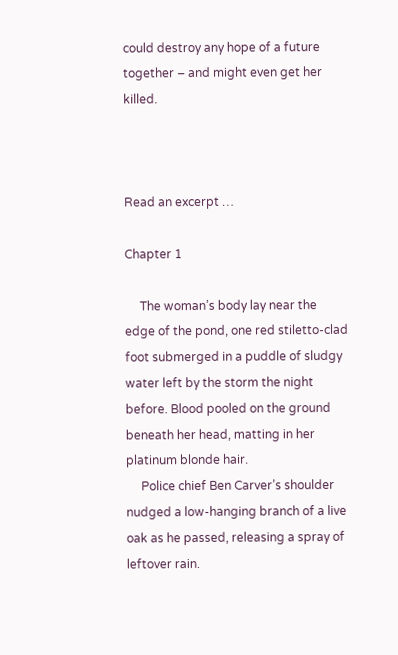could destroy any hope of a future together – and might even get her killed.



Read an excerpt …

Chapter 1

     The woman’s body lay near the edge of the pond, one red stiletto-clad foot submerged in a puddle of sludgy water left by the storm the night before. Blood pooled on the ground beneath her head, matting in her platinum blonde hair.
     Police chief Ben Carver’s shoulder nudged a low-hanging branch of a live oak as he passed, releasing a spray of leftover rain.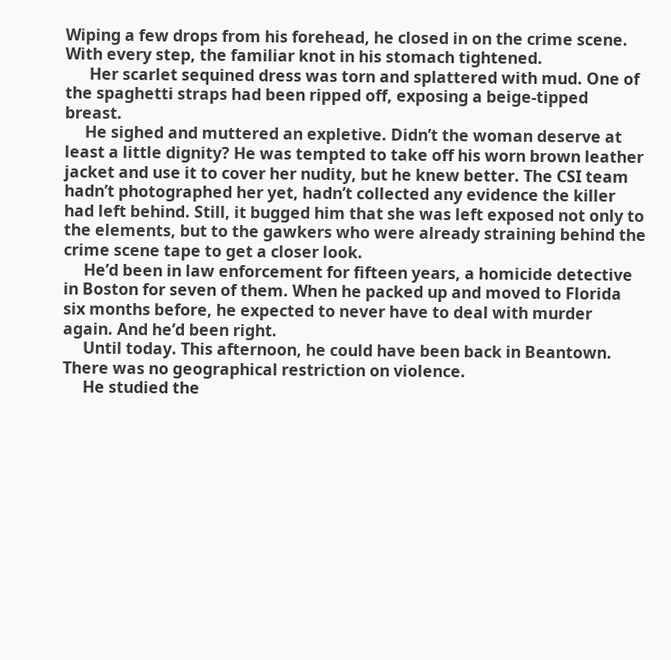Wiping a few drops from his forehead, he closed in on the crime scene. With every step, the familiar knot in his stomach tightened.
      Her scarlet sequined dress was torn and splattered with mud. One of the spaghetti straps had been ripped off, exposing a beige-tipped breast.
     He sighed and muttered an expletive. Didn’t the woman deserve at least a little dignity? He was tempted to take off his worn brown leather jacket and use it to cover her nudity, but he knew better. The CSI team hadn’t photographed her yet, hadn’t collected any evidence the killer had left behind. Still, it bugged him that she was left exposed not only to the elements, but to the gawkers who were already straining behind the crime scene tape to get a closer look.
     He’d been in law enforcement for fifteen years, a homicide detective in Boston for seven of them. When he packed up and moved to Florida six months before, he expected to never have to deal with murder again. And he’d been right.
     Until today. This afternoon, he could have been back in Beantown. There was no geographical restriction on violence.
     He studied the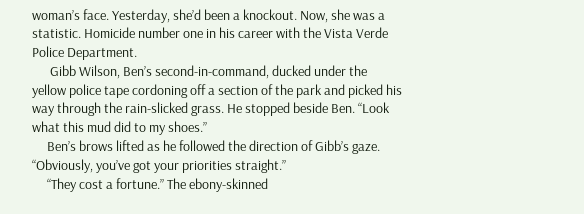woman’s face. Yesterday, she’d been a knockout. Now, she was a statistic. Homicide number one in his career with the Vista Verde Police Department.
      Gibb Wilson, Ben’s second-in-command, ducked under the yellow police tape cordoning off a section of the park and picked his way through the rain-slicked grass. He stopped beside Ben. “Look what this mud did to my shoes.”
     Ben’s brows lifted as he followed the direction of Gibb’s gaze. “Obviously, you’ve got your priorities straight.”
     “They cost a fortune.” The ebony-skinned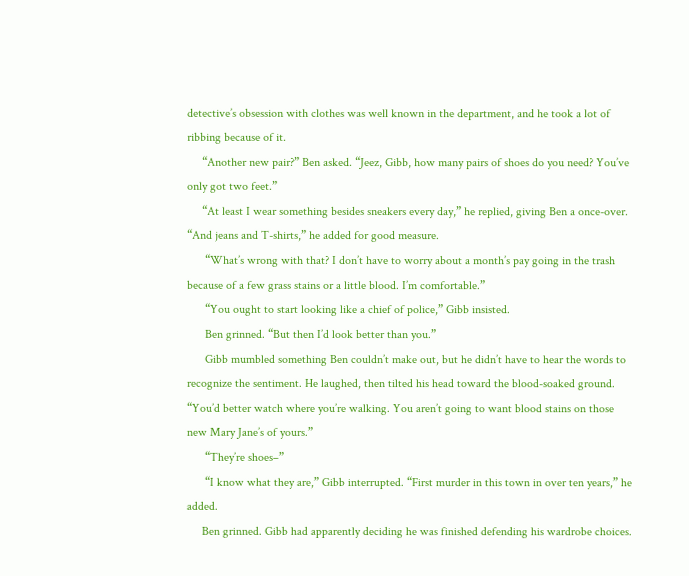detective’s obsession with clothes was well known in the department, and he took a lot of ribbing because of it.
     “Another new pair?” Ben asked. “Jeez, Gibb, how many pairs of shoes do you need? You’ve only got two feet.”
     “At least I wear something besides sneakers every day,” he replied, giving Ben a once-over. “And jeans and T-shirts,” he added for good measure.
      “What’s wrong with that? I don’t have to worry about a month’s pay going in the trash because of a few grass stains or a little blood. I’m comfortable.”
      “You ought to start looking like a chief of police,” Gibb insisted.
      Ben grinned. “But then I’d look better than you.”
      Gibb mumbled something Ben couldn’t make out, but he didn’t have to hear the words to recognize the sentiment. He laughed, then tilted his head toward the blood-soaked ground. “You’d better watch where you’re walking. You aren’t going to want blood stains on those new Mary Jane’s of yours.”
      “They’re shoes–”
      “I know what they are,” Gibb interrupted. “First murder in this town in over ten years,” he added.
     Ben grinned. Gibb had apparently deciding he was finished defending his wardrobe choices.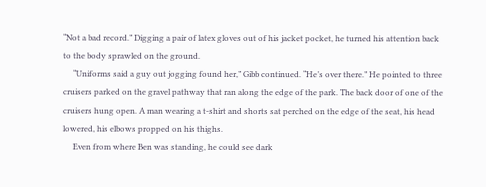“Not a bad record.” Digging a pair of latex gloves out of his jacket pocket, he turned his attention back to the body sprawled on the ground.
     “Uniforms said a guy out jogging found her,” Gibb continued. “He’s over there.” He pointed to three cruisers parked on the gravel pathway that ran along the edge of the park. The back door of one of the cruisers hung open. A man wearing a t-shirt and shorts sat perched on the edge of the seat, his head lowered, his elbows propped on his thighs.
     Even from where Ben was standing, he could see dark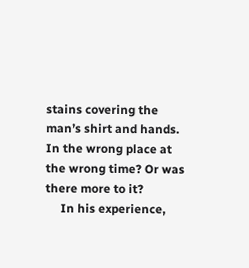stains covering the man’s shirt and hands. In the wrong place at the wrong time? Or was there more to it?
     In his experience,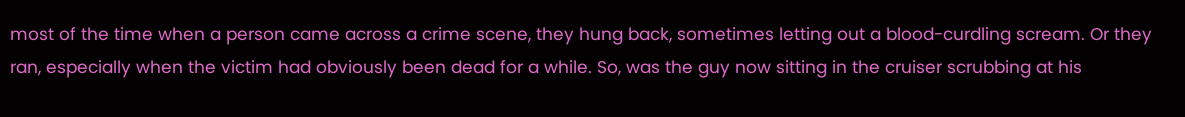most of the time when a person came across a crime scene, they hung back, sometimes letting out a blood-curdling scream. Or they ran, especially when the victim had obviously been dead for a while. So, was the guy now sitting in the cruiser scrubbing at his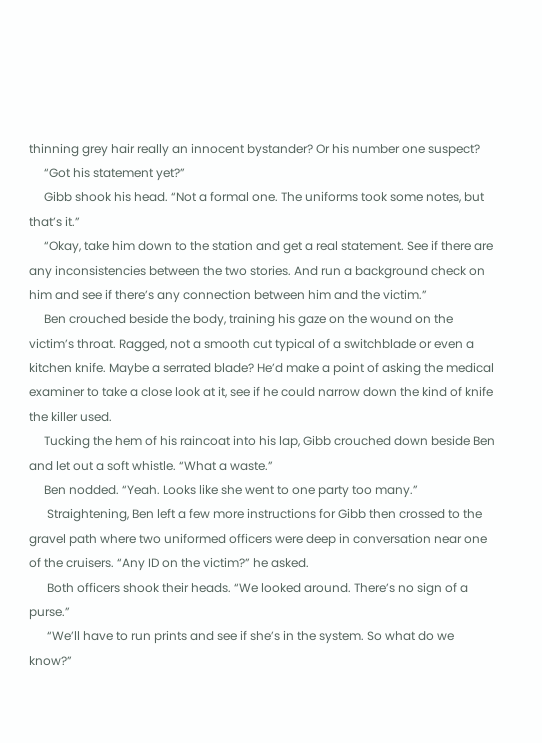thinning grey hair really an innocent bystander? Or his number one suspect?
     “Got his statement yet?”
     Gibb shook his head. “Not a formal one. The uniforms took some notes, but that’s it.”
     “Okay, take him down to the station and get a real statement. See if there are any inconsistencies between the two stories. And run a background check on him and see if there’s any connection between him and the victim.”
     Ben crouched beside the body, training his gaze on the wound on the victim’s throat. Ragged, not a smooth cut typical of a switchblade or even a kitchen knife. Maybe a serrated blade? He’d make a point of asking the medical examiner to take a close look at it, see if he could narrow down the kind of knife the killer used.
     Tucking the hem of his raincoat into his lap, Gibb crouched down beside Ben and let out a soft whistle. “What a waste.”
     Ben nodded. “Yeah. Looks like she went to one party too many.”
      Straightening, Ben left a few more instructions for Gibb then crossed to the gravel path where two uniformed officers were deep in conversation near one of the cruisers. “Any ID on the victim?” he asked.
      Both officers shook their heads. “We looked around. There’s no sign of a purse.”
      “We’ll have to run prints and see if she’s in the system. So what do we know?”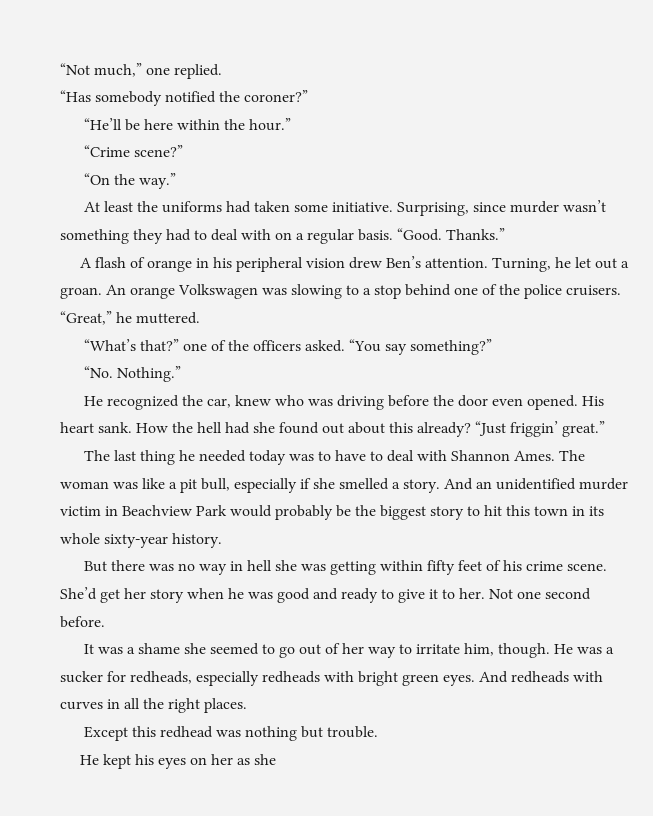“Not much,” one replied.
“Has somebody notified the coroner?”
      “He’ll be here within the hour.”
      “Crime scene?”
      “On the way.”
      At least the uniforms had taken some initiative. Surprising, since murder wasn’t something they had to deal with on a regular basis. “Good. Thanks.”
     A flash of orange in his peripheral vision drew Ben’s attention. Turning, he let out a groan. An orange Volkswagen was slowing to a stop behind one of the police cruisers. “Great,” he muttered.
      “What’s that?” one of the officers asked. “You say something?”
      “No. Nothing.”
      He recognized the car, knew who was driving before the door even opened. His heart sank. How the hell had she found out about this already? “Just friggin’ great.”
      The last thing he needed today was to have to deal with Shannon Ames. The woman was like a pit bull, especially if she smelled a story. And an unidentified murder victim in Beachview Park would probably be the biggest story to hit this town in its whole sixty-year history.
      But there was no way in hell she was getting within fifty feet of his crime scene. She’d get her story when he was good and ready to give it to her. Not one second before.
      It was a shame she seemed to go out of her way to irritate him, though. He was a sucker for redheads, especially redheads with bright green eyes. And redheads with curves in all the right places.
      Except this redhead was nothing but trouble.
     He kept his eyes on her as she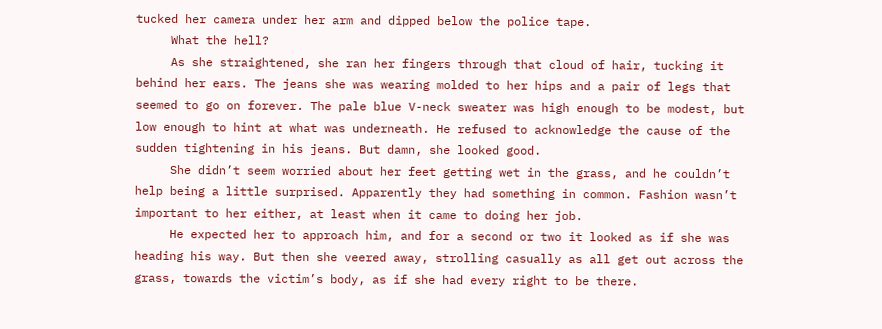tucked her camera under her arm and dipped below the police tape.
     What the hell?
     As she straightened, she ran her fingers through that cloud of hair, tucking it behind her ears. The jeans she was wearing molded to her hips and a pair of legs that seemed to go on forever. The pale blue V-neck sweater was high enough to be modest, but low enough to hint at what was underneath. He refused to acknowledge the cause of the sudden tightening in his jeans. But damn, she looked good.
     She didn’t seem worried about her feet getting wet in the grass, and he couldn’t help being a little surprised. Apparently they had something in common. Fashion wasn’t important to her either, at least when it came to doing her job.
     He expected her to approach him, and for a second or two it looked as if she was heading his way. But then she veered away, strolling casually as all get out across the grass, towards the victim’s body, as if she had every right to be there.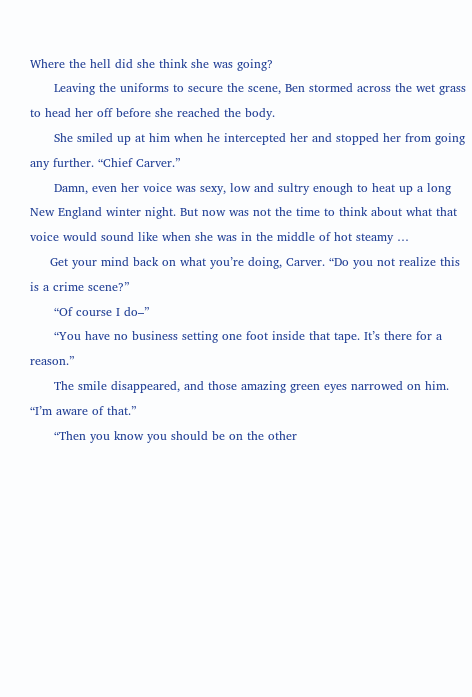Where the hell did she think she was going?
      Leaving the uniforms to secure the scene, Ben stormed across the wet grass to head her off before she reached the body.
      She smiled up at him when he intercepted her and stopped her from going any further. “Chief Carver.”
      Damn, even her voice was sexy, low and sultry enough to heat up a long New England winter night. But now was not the time to think about what that voice would sound like when she was in the middle of hot steamy …
     Get your mind back on what you’re doing, Carver. “Do you not realize this is a crime scene?”
      “Of course I do–”
      “You have no business setting one foot inside that tape. It’s there for a reason.”
      The smile disappeared, and those amazing green eyes narrowed on him. “I’m aware of that.”
      “Then you know you should be on the other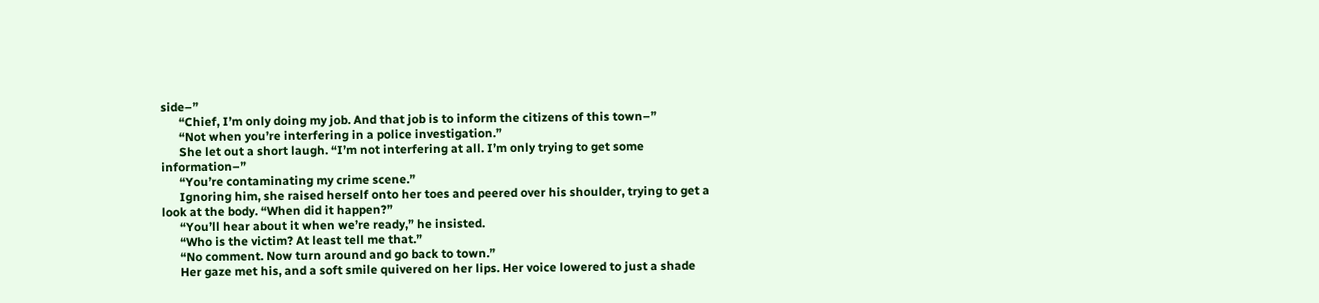side–”
      “Chief, I’m only doing my job. And that job is to inform the citizens of this town–”
      “Not when you’re interfering in a police investigation.”
      She let out a short laugh. “I’m not interfering at all. I’m only trying to get some information–”
      “You’re contaminating my crime scene.”
      Ignoring him, she raised herself onto her toes and peered over his shoulder, trying to get a look at the body. “When did it happen?”
      “You’ll hear about it when we’re ready,” he insisted.
      “Who is the victim? At least tell me that.”
      “No comment. Now turn around and go back to town.”
      Her gaze met his, and a soft smile quivered on her lips. Her voice lowered to just a shade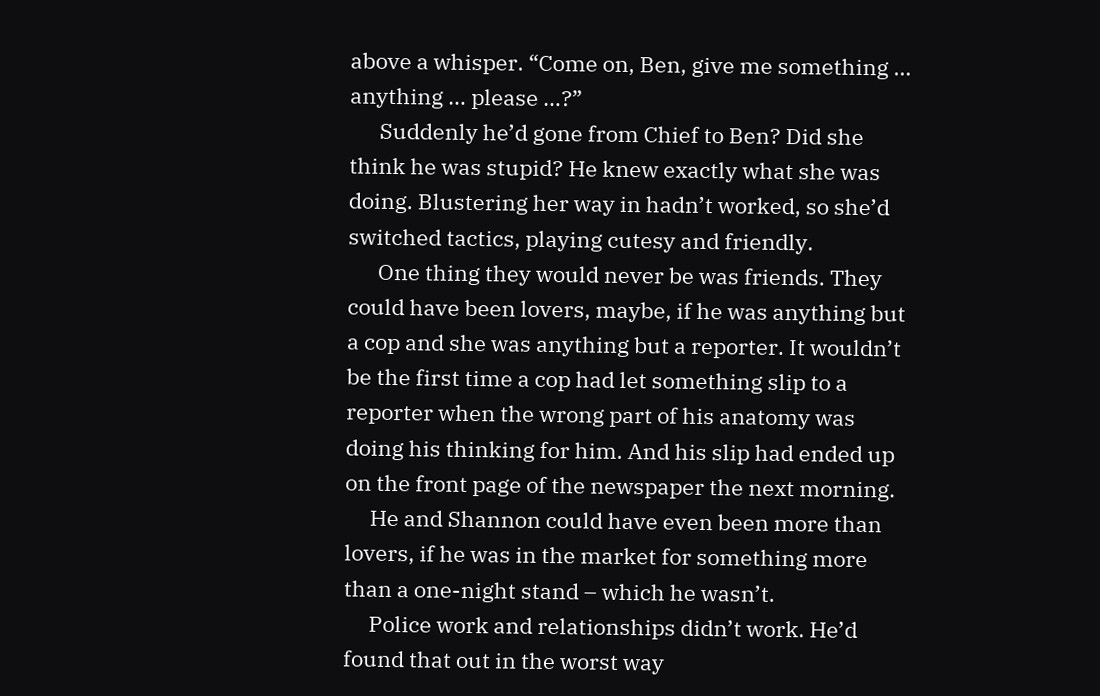above a whisper. “Come on, Ben, give me something … anything … please …?”
      Suddenly he’d gone from Chief to Ben? Did she think he was stupid? He knew exactly what she was doing. Blustering her way in hadn’t worked, so she’d switched tactics, playing cutesy and friendly.
      One thing they would never be was friends. They could have been lovers, maybe, if he was anything but a cop and she was anything but a reporter. It wouldn’t be the first time a cop had let something slip to a reporter when the wrong part of his anatomy was doing his thinking for him. And his slip had ended up on the front page of the newspaper the next morning.
     He and Shannon could have even been more than lovers, if he was in the market for something more than a one-night stand – which he wasn’t.
     Police work and relationships didn’t work. He’d found that out in the worst way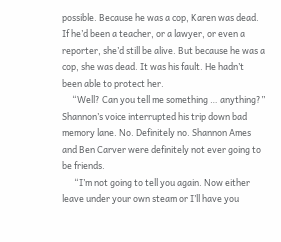possible. Because he was a cop, Karen was dead. If he’d been a teacher, or a lawyer, or even a reporter, she’d still be alive. But because he was a cop, she was dead. It was his fault. He hadn’t been able to protect her.
     “Well? Can you tell me something … anything?” Shannon’s voice interrupted his trip down bad memory lane. No. Definitely no. Shannon Ames and Ben Carver were definitely not ever going to be friends.
      “I’m not going to tell you again. Now either leave under your own steam or I’ll have you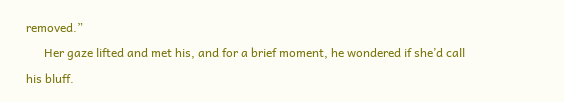removed.”
      Her gaze lifted and met his, and for a brief moment, he wondered if she’d call his bluff.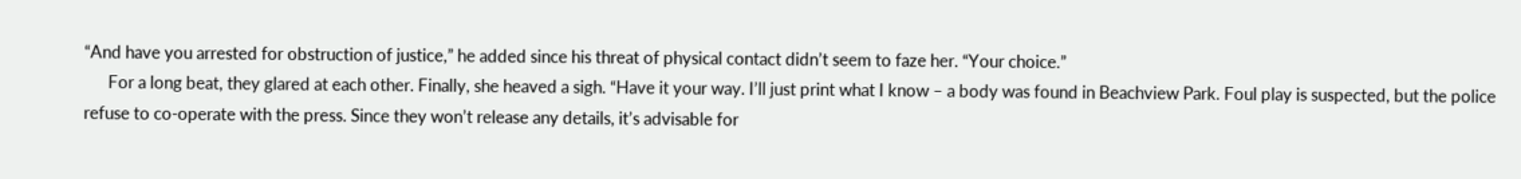“And have you arrested for obstruction of justice,” he added since his threat of physical contact didn’t seem to faze her. “Your choice.”
      For a long beat, they glared at each other. Finally, she heaved a sigh. “Have it your way. I’ll just print what I know – a body was found in Beachview Park. Foul play is suspected, but the police refuse to co-operate with the press. Since they won’t release any details, it’s advisable for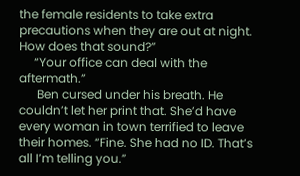the female residents to take extra precautions when they are out at night. How does that sound?”
     “Your office can deal with the aftermath.”
      Ben cursed under his breath. He couldn’t let her print that. She’d have every woman in town terrified to leave their homes. “Fine. She had no ID. That’s all I’m telling you.”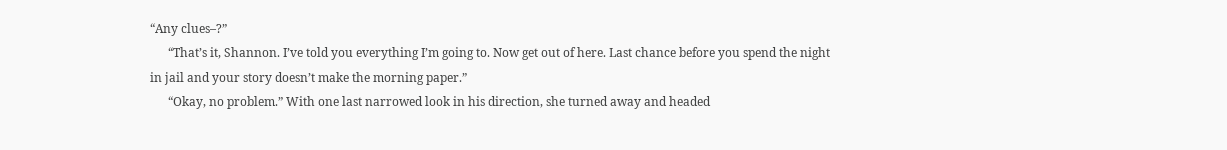“Any clues–?”
      “That’s it, Shannon. I’ve told you everything I’m going to. Now get out of here. Last chance before you spend the night in jail and your story doesn’t make the morning paper.”
      “Okay, no problem.” With one last narrowed look in his direction, she turned away and headed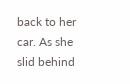back to her car. As she slid behind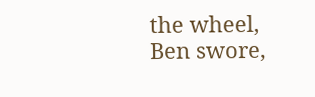the wheel, Ben swore,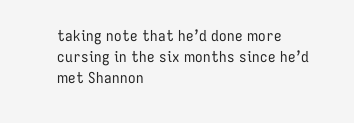taking note that he’d done more cursing in the six months since he’d met Shannon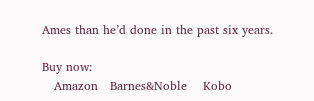Ames than he’d done in the past six years.

Buy now:
   Amazon   Barnes&Noble    Kobo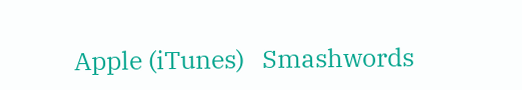Apple (iTunes)   Smashwords